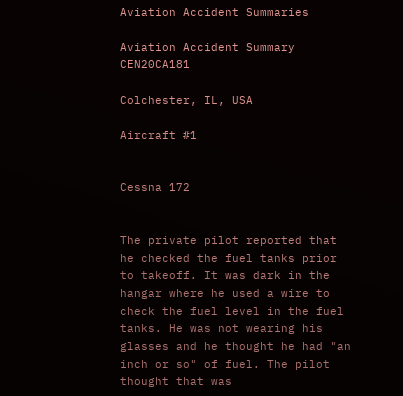Aviation Accident Summaries

Aviation Accident Summary CEN20CA181

Colchester, IL, USA

Aircraft #1


Cessna 172


The private pilot reported that he checked the fuel tanks prior to takeoff. It was dark in the hangar where he used a wire to check the fuel level in the fuel tanks. He was not wearing his glasses and he thought he had "an inch or so" of fuel. The pilot thought that was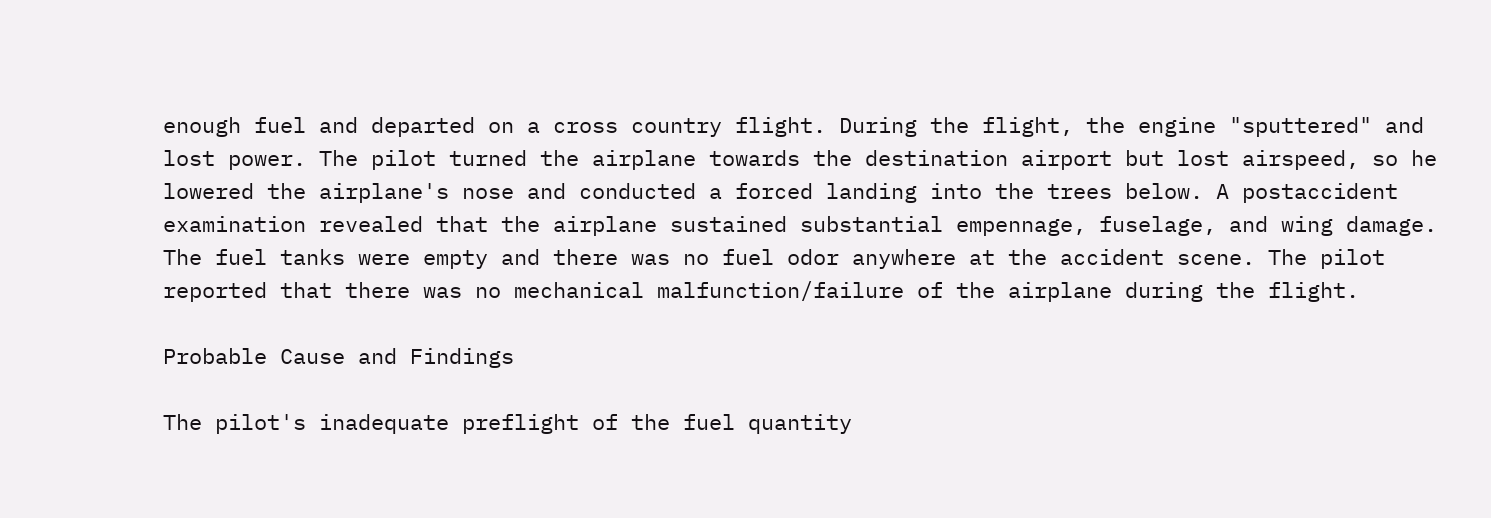enough fuel and departed on a cross country flight. During the flight, the engine "sputtered" and lost power. The pilot turned the airplane towards the destination airport but lost airspeed, so he lowered the airplane's nose and conducted a forced landing into the trees below. A postaccident examination revealed that the airplane sustained substantial empennage, fuselage, and wing damage. The fuel tanks were empty and there was no fuel odor anywhere at the accident scene. The pilot reported that there was no mechanical malfunction/failure of the airplane during the flight.

Probable Cause and Findings

The pilot's inadequate preflight of the fuel quantity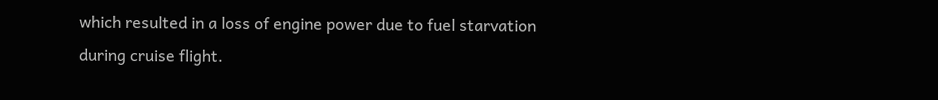which resulted in a loss of engine power due to fuel starvation during cruise flight.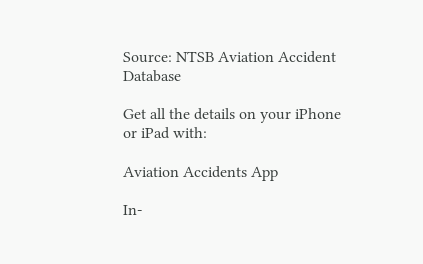Source: NTSB Aviation Accident Database

Get all the details on your iPhone or iPad with:

Aviation Accidents App

In-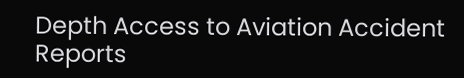Depth Access to Aviation Accident Reports